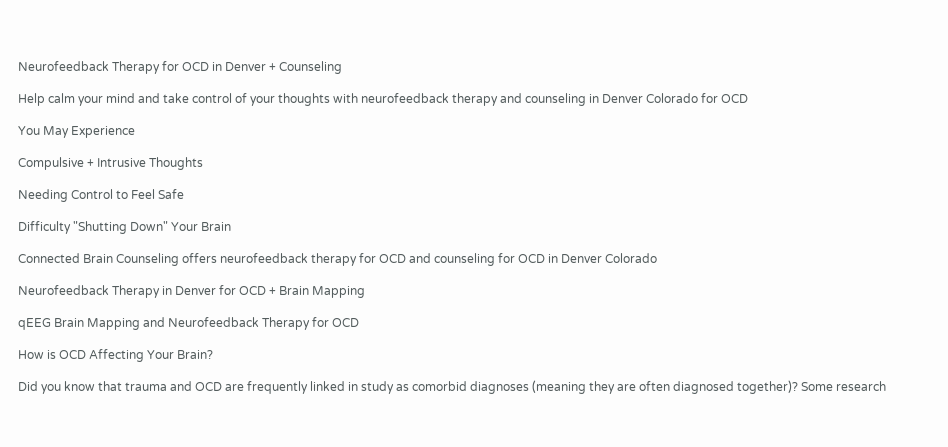Neurofeedback Therapy for OCD in Denver + Counseling

Help calm your mind and take control of your thoughts with neurofeedback therapy and counseling in Denver Colorado for OCD

You May Experience

Compulsive + Intrusive Thoughts

Needing Control to Feel Safe

Difficulty "Shutting Down" Your Brain

Connected Brain Counseling offers neurofeedback therapy for OCD and counseling for OCD in Denver Colorado

Neurofeedback Therapy in Denver for OCD + Brain Mapping

qEEG Brain Mapping and Neurofeedback Therapy for OCD

How is OCD Affecting Your Brain?

Did you know that trauma and OCD are frequently linked in study as comorbid diagnoses (meaning they are often diagnosed together)? Some research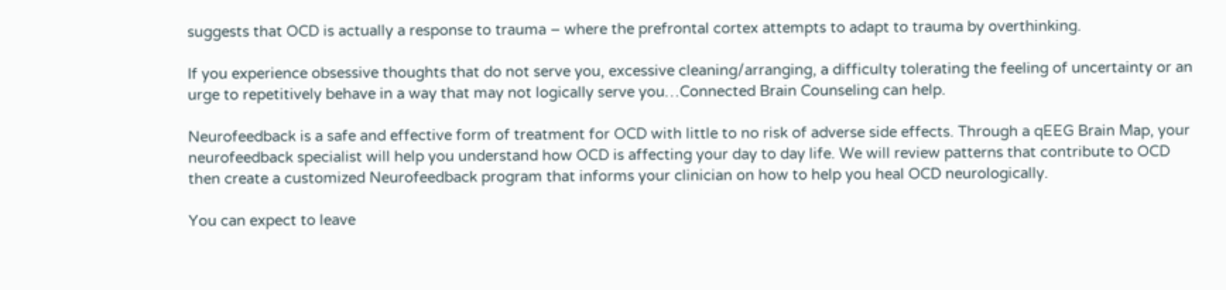suggests that OCD is actually a response to trauma – where the prefrontal cortex attempts to adapt to trauma by overthinking.

If you experience obsessive thoughts that do not serve you, excessive cleaning/arranging, a difficulty tolerating the feeling of uncertainty or an urge to repetitively behave in a way that may not logically serve you…Connected Brain Counseling can help.

Neurofeedback is a safe and effective form of treatment for OCD with little to no risk of adverse side effects. Through a qEEG Brain Map, your neurofeedback specialist will help you understand how OCD is affecting your day to day life. We will review patterns that contribute to OCD then create a customized Neurofeedback program that informs your clinician on how to help you heal OCD neurologically.

You can expect to leave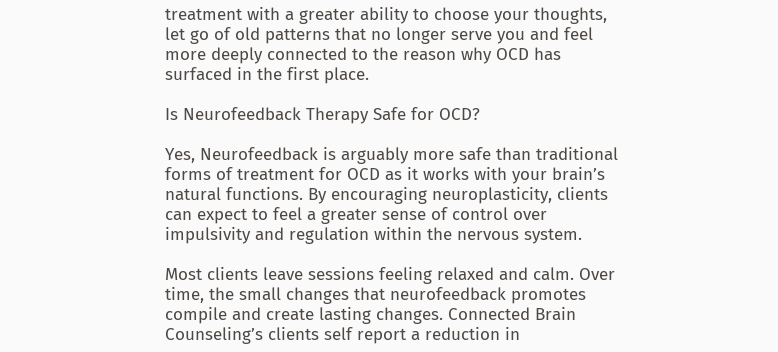treatment with a greater ability to choose your thoughts, let go of old patterns that no longer serve you and feel more deeply connected to the reason why OCD has surfaced in the first place.

Is Neurofeedback Therapy Safe for OCD?

Yes, Neurofeedback is arguably more safe than traditional forms of treatment for OCD as it works with your brain’s natural functions. By encouraging neuroplasticity, clients can expect to feel a greater sense of control over impulsivity and regulation within the nervous system.

Most clients leave sessions feeling relaxed and calm. Over time, the small changes that neurofeedback promotes compile and create lasting changes. Connected Brain Counseling’s clients self report a reduction in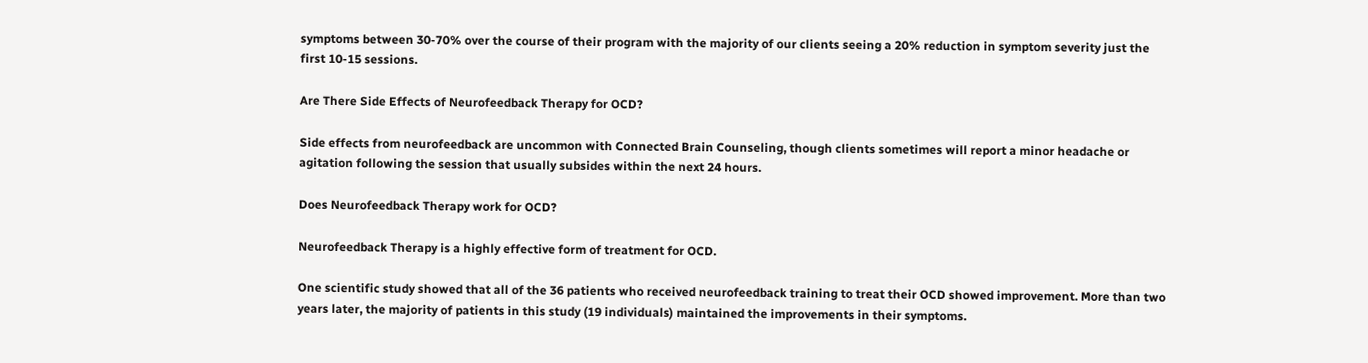symptoms between 30-70% over the course of their program with the majority of our clients seeing a 20% reduction in symptom severity just the first 10-15 sessions.

Are There Side Effects of Neurofeedback Therapy for OCD?

Side effects from neurofeedback are uncommon with Connected Brain Counseling, though clients sometimes will report a minor headache or agitation following the session that usually subsides within the next 24 hours.

Does Neurofeedback Therapy work for OCD?

Neurofeedback Therapy is a highly effective form of treatment for OCD.

One scientific study showed that all of the 36 patients who received neurofeedback training to treat their OCD showed improvement. More than two years later, the majority of patients in this study (19 individuals) maintained the improvements in their symptoms.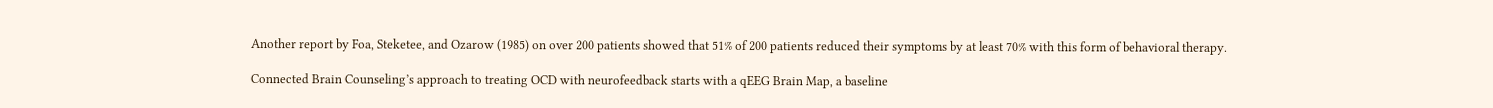Another report by Foa, Steketee, and Ozarow (1985) on over 200 patients showed that 51% of 200 patients reduced their symptoms by at least 70% with this form of behavioral therapy.

Connected Brain Counseling’s approach to treating OCD with neurofeedback starts with a qEEG Brain Map, a baseline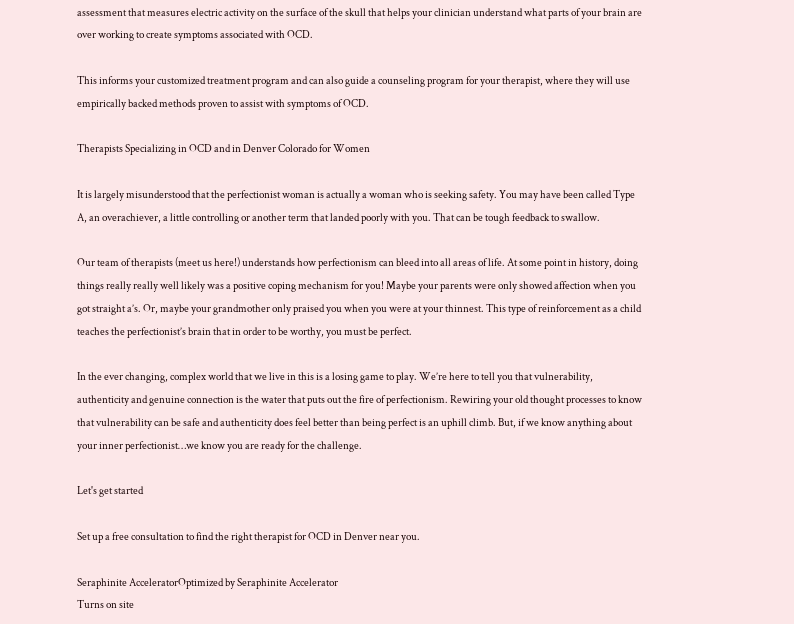assessment that measures electric activity on the surface of the skull that helps your clinician understand what parts of your brain are over working to create symptoms associated with OCD.

This informs your customized treatment program and can also guide a counseling program for your therapist, where they will use empirically backed methods proven to assist with symptoms of OCD.

Therapists Specializing in OCD and in Denver Colorado for Women

It is largely misunderstood that the perfectionist woman is actually a woman who is seeking safety. You may have been called Type A, an overachiever, a little controlling or another term that landed poorly with you. That can be tough feedback to swallow.

Our team of therapists (meet us here!) understands how perfectionism can bleed into all areas of life. At some point in history, doing things really really well likely was a positive coping mechanism for you! Maybe your parents were only showed affection when you got straight a’s. Or, maybe your grandmother only praised you when you were at your thinnest. This type of reinforcement as a child teaches the perfectionist’s brain that in order to be worthy, you must be perfect.

In the ever changing, complex world that we live in this is a losing game to play. We’re here to tell you that vulnerability, authenticity and genuine connection is the water that puts out the fire of perfectionism. Rewiring your old thought processes to know that vulnerability can be safe and authenticity does feel better than being perfect is an uphill climb. But, if we know anything about your inner perfectionist…we know you are ready for the challenge.

Let's get started

Set up a free consultation to find the right therapist for OCD in Denver near you.

Seraphinite AcceleratorOptimized by Seraphinite Accelerator
Turns on site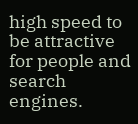high speed to be attractive for people and search engines.